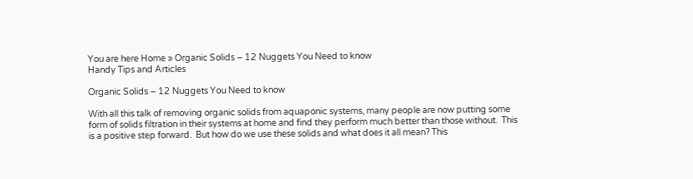You are here Home » Organic Solids – 12 Nuggets You Need to know
Handy Tips and Articles

Organic Solids – 12 Nuggets You Need to know

With all this talk of removing organic solids from aquaponic systems, many people are now putting some form of solids filtration in their systems at home and find they perform much better than those without.  This is a positive step forward.  But how do we use these solids and what does it all mean? This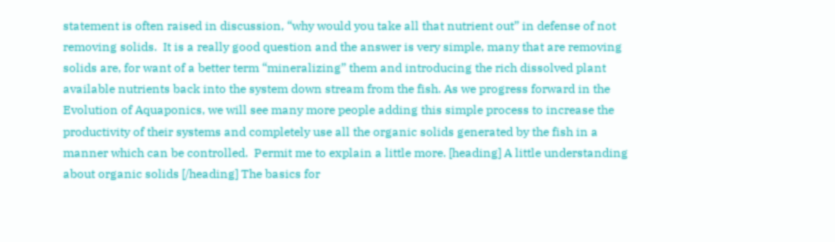statement is often raised in discussion, “why would you take all that nutrient out” in defense of not removing solids.  It is a really good question and the answer is very simple, many that are removing solids are, for want of a better term “mineralizing” them and introducing the rich dissolved plant available nutrients back into the system down stream from the fish. As we progress forward in the Evolution of Aquaponics, we will see many more people adding this simple process to increase the productivity of their systems and completely use all the organic solids generated by the fish in a manner which can be controlled.  Permit me to explain a little more. [heading] A little understanding about organic solids [/heading] The basics for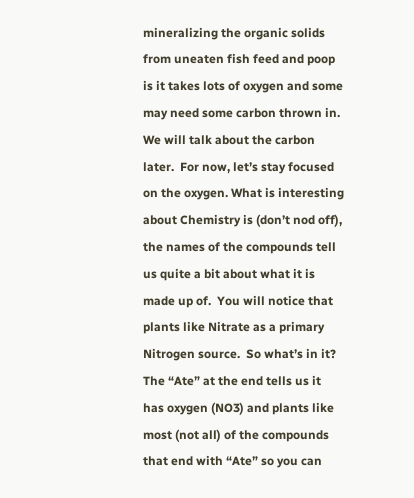mineralizing the organic solids from uneaten fish feed and poop is it takes lots of oxygen and some may need some carbon thrown in.  We will talk about the carbon later.  For now, let’s stay focused on the oxygen. What is interesting about Chemistry is (don’t nod off), the names of the compounds tell us quite a bit about what it is made up of.  You will notice that plants like Nitrate as a primary Nitrogen source.  So what’s in it?  The “Ate” at the end tells us it has oxygen (NO3) and plants like most (not all) of the compounds that end with “Ate” so you can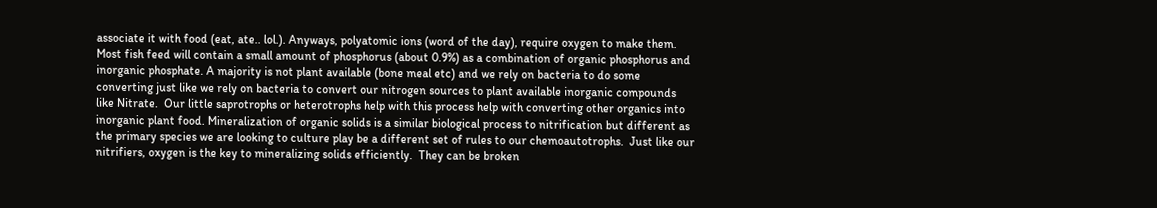associate it with food (eat, ate.. lol.). Anyways, polyatomic ions (word of the day), require oxygen to make them.  Most fish feed will contain a small amount of phosphorus (about 0.9%) as a combination of organic phosphorus and inorganic phosphate. A majority is not plant available (bone meal etc) and we rely on bacteria to do some converting just like we rely on bacteria to convert our nitrogen sources to plant available inorganic compounds like Nitrate.  Our little saprotrophs or heterotrophs help with this process help with converting other organics into inorganic plant food. Mineralization of organic solids is a similar biological process to nitrification but different as the primary species we are looking to culture play be a different set of rules to our chemoautotrophs.  Just like our nitrifiers, oxygen is the key to mineralizing solids efficiently.  They can be broken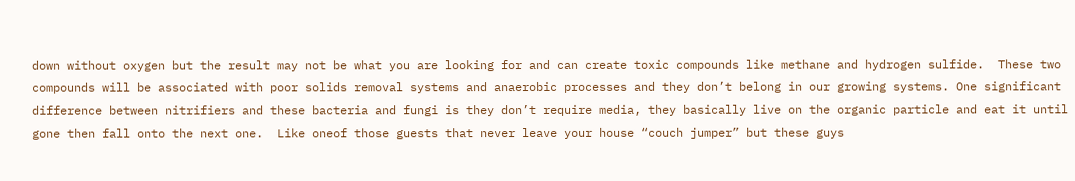down without oxygen but the result may not be what you are looking for and can create toxic compounds like methane and hydrogen sulfide.  These two compounds will be associated with poor solids removal systems and anaerobic processes and they don’t belong in our growing systems. One significant difference between nitrifiers and these bacteria and fungi is they don’t require media, they basically live on the organic particle and eat it until gone then fall onto the next one.  Like oneof those guests that never leave your house “couch jumper” but these guys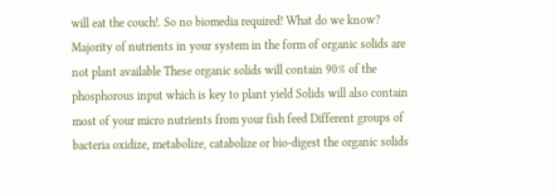will eat the couch!. So no biomedia required! What do we know?   Majority of nutrients in your system in the form of organic solids are not plant available These organic solids will contain 90% of the phosphorous input which is key to plant yield Solids will also contain most of your micro nutrients from your fish feed Different groups of bacteria oxidize, metabolize, catabolize or bio-digest the organic solids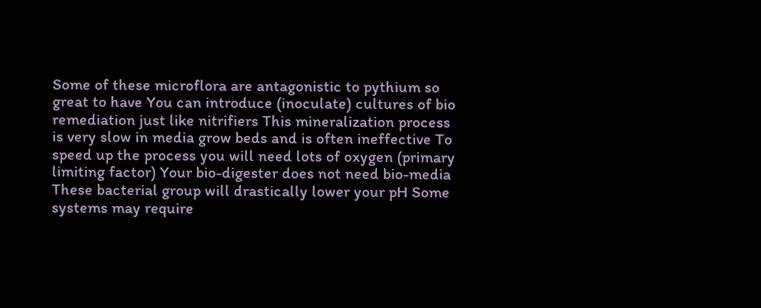Some of these microflora are antagonistic to pythium so great to have You can introduce (inoculate) cultures of bio remediation just like nitrifiers This mineralization process is very slow in media grow beds and is often ineffective To speed up the process you will need lots of oxygen (primary limiting factor) Your bio-digester does not need bio-media These bacterial group will drastically lower your pH Some systems may require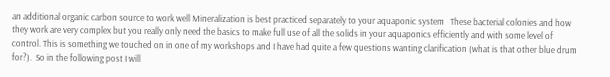an additional organic carbon source to work well Mineralization is best practiced separately to your aquaponic system   These bacterial colonies and how they work are very complex but you really only need the basics to make full use of all the solids in your aquaponics efficiently and with some level of control. This is something we touched on in one of my workshops and I have had quite a few questions wanting clarification (what is that other blue drum for?).  So in the following post I will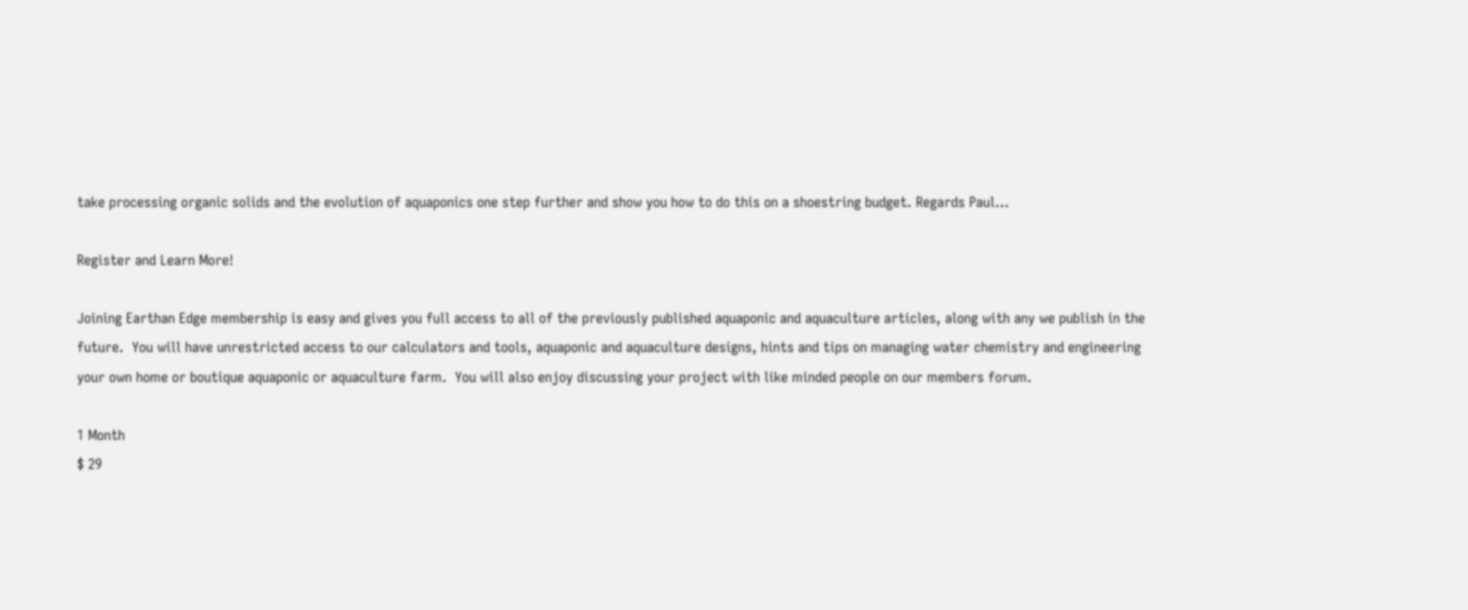take processing organic solids and the evolution of aquaponics one step further and show you how to do this on a shoestring budget. Regards Paul…

Register and Learn More!

Joining Earthan Edge membership is easy and gives you full access to all of the previously published aquaponic and aquaculture articles, along with any we publish in the future.  You will have unrestricted access to our calculators and tools, aquaponic and aquaculture designs, hints and tips on managing water chemistry and engineering your own home or boutique aquaponic or aquaculture farm.  You will also enjoy discussing your project with like minded people on our members forum.

1 Month
$ 29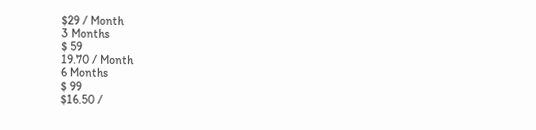$29 / Month
3 Months
$ 59
19.70 / Month
6 Months
$ 99
$16.50 /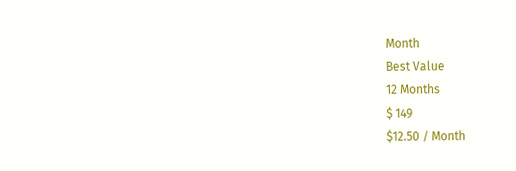Month
Best Value
12 Months
$ 149
$12.50 / Month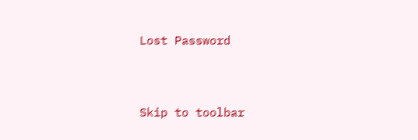Lost Password


Skip to toolbar